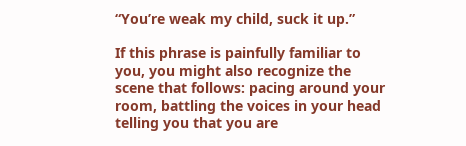“You’re weak my child, suck it up.”

If this phrase is painfully familiar to you, you might also recognize the scene that follows: pacing around your room, battling the voices in your head telling you that you are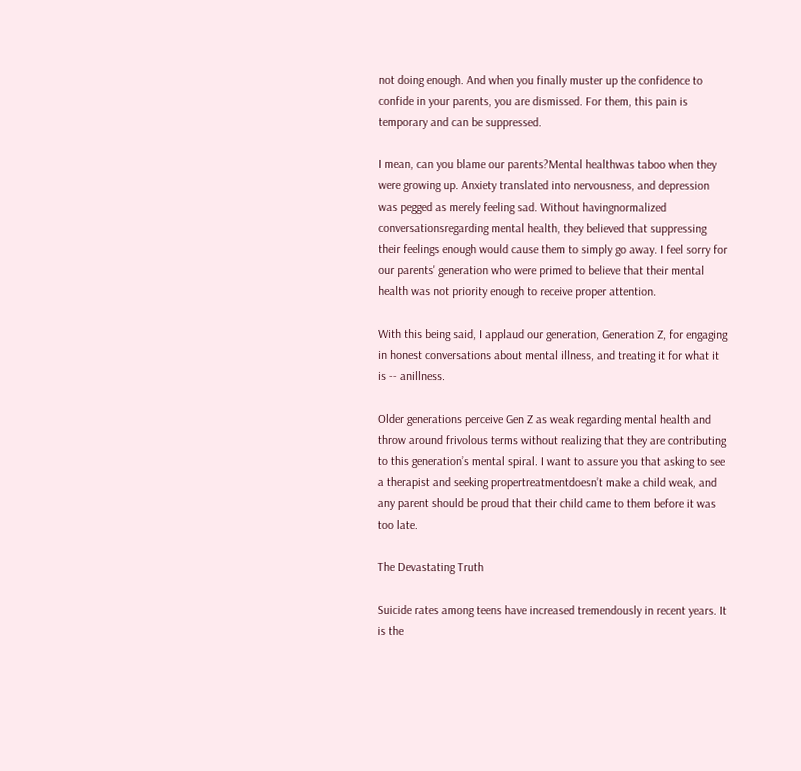not doing enough. And when you finally muster up the confidence to confide in your parents, you are dismissed. For them, this pain is temporary and can be suppressed.

I mean, can you blame our parents?Mental healthwas taboo when they were growing up. Anxiety translated into nervousness, and depression was pegged as merely feeling sad. Without havingnormalized conversationsregarding mental health, they believed that suppressing their feelings enough would cause them to simply go away. I feel sorry for our parents' generation who were primed to believe that their mental health was not priority enough to receive proper attention.

With this being said, I applaud our generation, Generation Z, for engaging in honest conversations about mental illness, and treating it for what it is -- anillness.

Older generations perceive Gen Z as weak regarding mental health and throw around frivolous terms without realizing that they are contributing to this generation’s mental spiral. I want to assure you that asking to see a therapist and seeking propertreatmentdoesn’t make a child weak, and any parent should be proud that their child came to them before it was too late.

The Devastating Truth

Suicide rates among teens have increased tremendously in recent years. It is the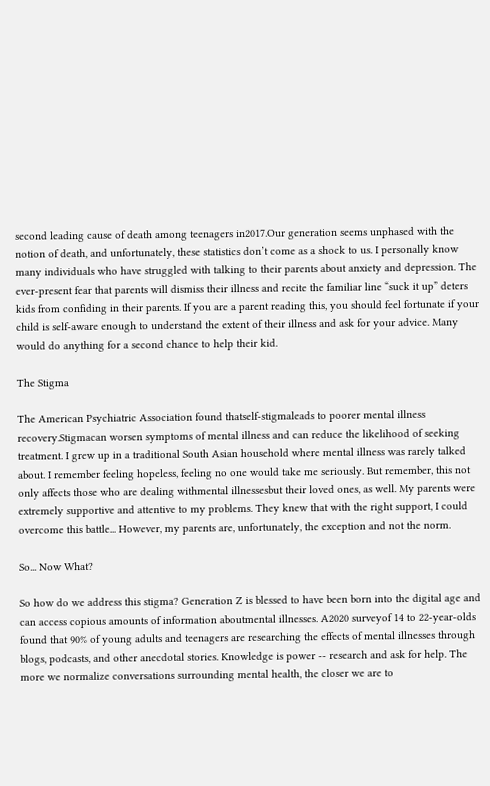second leading cause of death among teenagers in2017.Our generation seems unphased with the notion of death, and unfortunately, these statistics don’t come as a shock to us. I personally know many individuals who have struggled with talking to their parents about anxiety and depression. The ever-present fear that parents will dismiss their illness and recite the familiar line “suck it up” deters kids from confiding in their parents. If you are a parent reading this, you should feel fortunate if your child is self-aware enough to understand the extent of their illness and ask for your advice. Many would do anything for a second chance to help their kid.

The Stigma

The American Psychiatric Association found thatself-stigmaleads to poorer mental illness recovery.Stigmacan worsen symptoms of mental illness and can reduce the likelihood of seeking treatment. I grew up in a traditional South Asian household where mental illness was rarely talked about. I remember feeling hopeless, feeling no one would take me seriously. But remember, this not only affects those who are dealing withmental illnessesbut their loved ones, as well. My parents were extremely supportive and attentive to my problems. They knew that with the right support, I could overcome this battle... However, my parents are, unfortunately, the exception and not the norm.

So... Now What?

So how do we address this stigma? Generation Z is blessed to have been born into the digital age and can access copious amounts of information aboutmental illnesses. A2020 surveyof 14 to 22-year-olds found that 90% of young adults and teenagers are researching the effects of mental illnesses through blogs, podcasts, and other anecdotal stories. Knowledge is power -- research and ask for help. The more we normalize conversations surrounding mental health, the closer we are to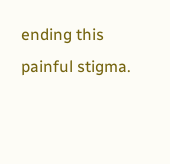ending this painful stigma.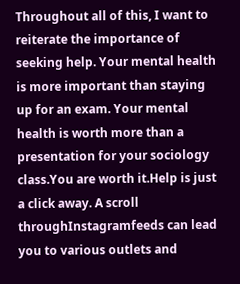Throughout all of this, I want to reiterate the importance of seeking help. Your mental health is more important than staying up for an exam. Your mental health is worth more than a presentation for your sociology class.You are worth it.Help is just a click away. A scroll throughInstagramfeeds can lead you to various outlets and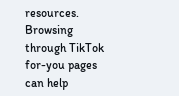resources. Browsing through TikTok for-you pages can help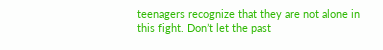teenagers recognize that they are not alone in this fight. Don’t let the past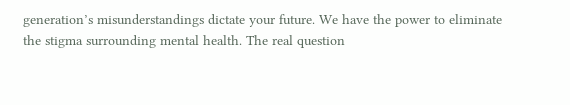generation’s misunderstandings dictate your future. We have the power to eliminate the stigma surrounding mental health. The real question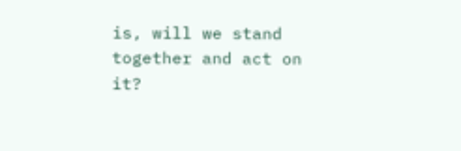is, will we stand together and act on it?